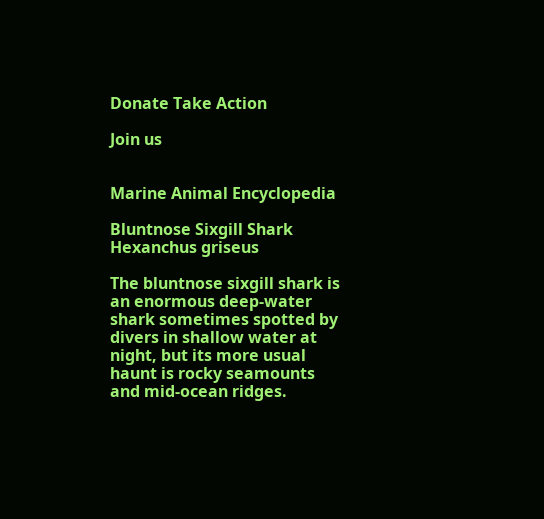Donate Take Action

Join us


Marine Animal Encyclopedia

Bluntnose Sixgill Shark Hexanchus griseus

The bluntnose sixgill shark is an enormous deep-water shark sometimes spotted by divers in shallow water at night, but its more usual haunt is rocky seamounts and mid-ocean ridges.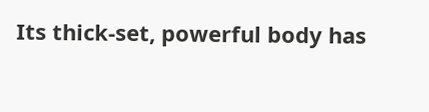Its thick-set, powerful body has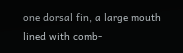one dorsal fin, a large mouth lined with comb-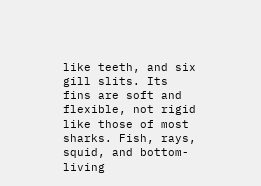like teeth, and six gill slits. Its fins are soft and flexible, not rigid like those of most sharks. Fish, rays, squid, and bottom-living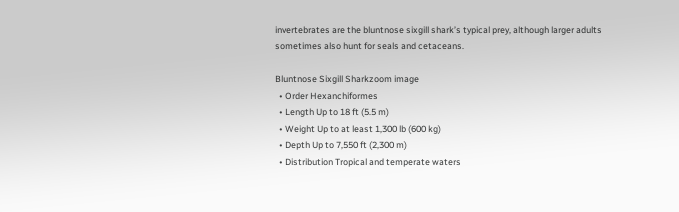invertebrates are the bluntnose sixgill shark’s typical prey, although larger adults sometimes also hunt for seals and cetaceans.

Bluntnose Sixgill Sharkzoom image
  • Order Hexanchiformes
  • Length Up to 18 ft (5.5 m)
  • Weight Up to at least 1,300 lb (600 kg)
  • Depth Up to 7,550 ft (2,300 m)
  • Distribution Tropical and temperate waters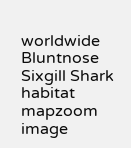worldwide
Bluntnose Sixgill Shark habitat mapzoom image